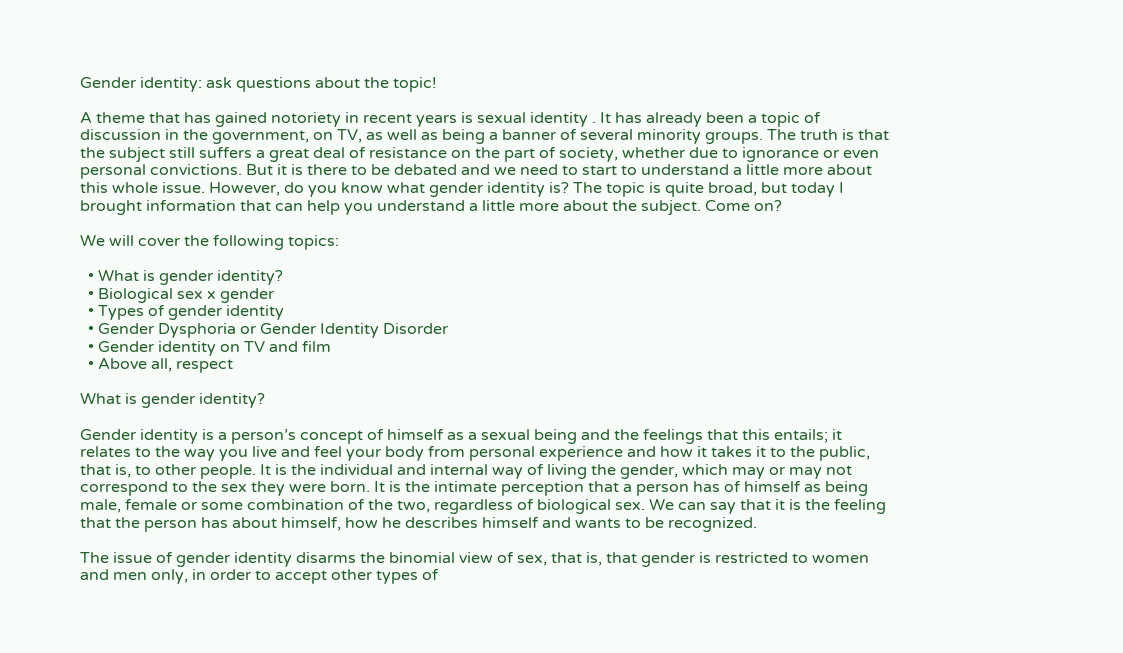Gender identity: ask questions about the topic!

A theme that has gained notoriety in recent years is sexual identity . It has already been a topic of discussion in the government, on TV, as well as being a banner of several minority groups. The truth is that the subject still suffers a great deal of resistance on the part of society, whether due to ignorance or even personal convictions. But it is there to be debated and we need to start to understand a little more about this whole issue. However, do you know what gender identity is? The topic is quite broad, but today I brought information that can help you understand a little more about the subject. Come on?

We will cover the following topics:

  • What is gender identity?
  • Biological sex x gender
  • Types of gender identity
  • Gender Dysphoria or Gender Identity Disorder
  • Gender identity on TV and film
  • Above all, respect

What is gender identity?

Gender identity is a person’s concept of himself as a sexual being and the feelings that this entails; it relates to the way you live and feel your body from personal experience and how it takes it to the public, that is, to other people. It is the individual and internal way of living the gender, which may or may not correspond to the sex they were born. It is the intimate perception that a person has of himself as being male, female or some combination of the two, regardless of biological sex. We can say that it is the feeling that the person has about himself, how he describes himself and wants to be recognized.

The issue of gender identity disarms the binomial view of sex, that is, that gender is restricted to women and men only, in order to accept other types of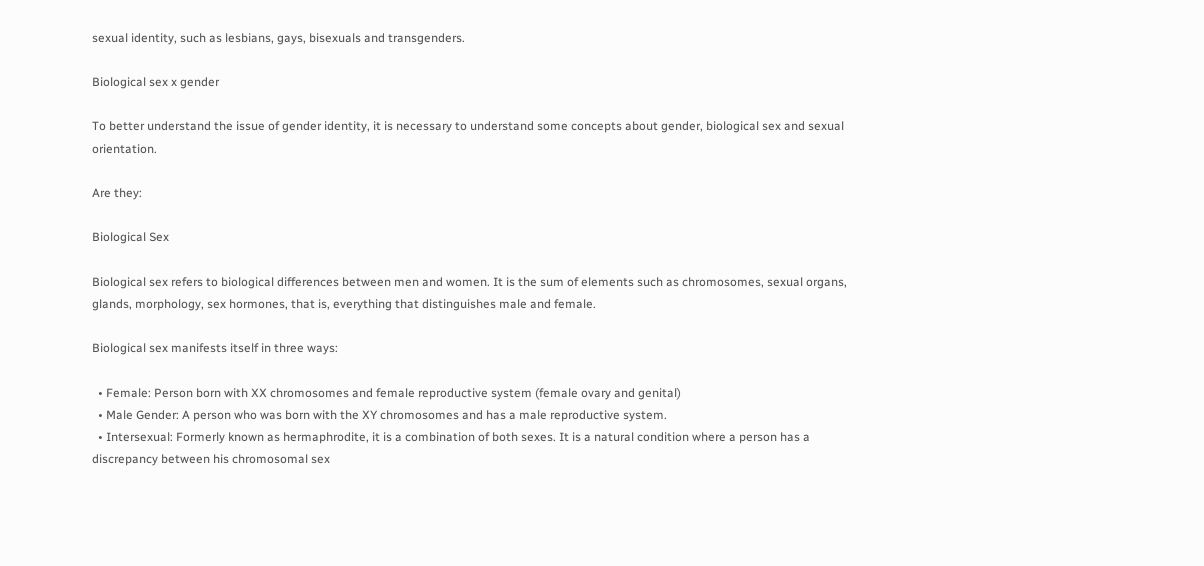sexual identity, such as lesbians, gays, bisexuals and transgenders.

Biological sex x gender

To better understand the issue of gender identity, it is necessary to understand some concepts about gender, biological sex and sexual orientation.

Are they:

Biological Sex

Biological sex refers to biological differences between men and women. It is the sum of elements such as chromosomes, sexual organs, glands, morphology, sex hormones, that is, everything that distinguishes male and female.

Biological sex manifests itself in three ways:

  • Female: Person born with XX chromosomes and female reproductive system (female ovary and genital)
  • Male Gender: A person who was born with the XY chromosomes and has a male reproductive system.
  • Intersexual: Formerly known as hermaphrodite, it is a combination of both sexes. It is a natural condition where a person has a discrepancy between his chromosomal sex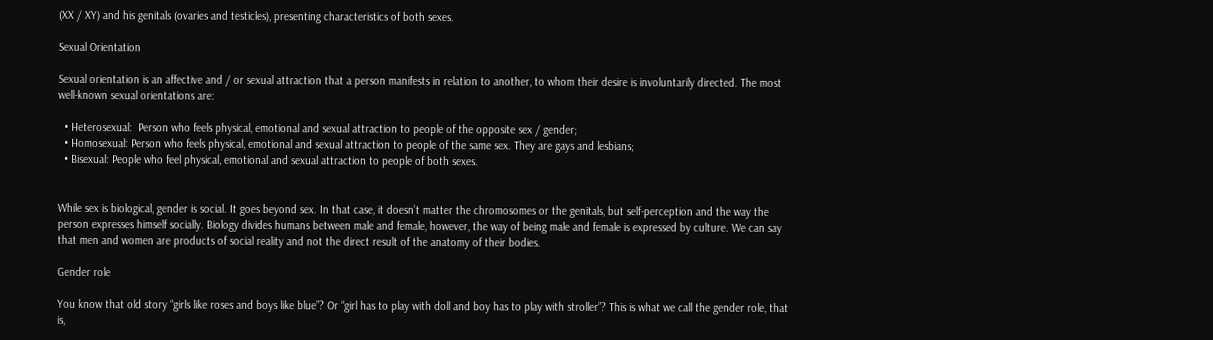(XX / XY) and his genitals (ovaries and testicles), presenting characteristics of both sexes.

Sexual Orientation

Sexual orientation is an affective and / or sexual attraction that a person manifests in relation to another, to whom their desire is involuntarily directed. The most well-known sexual orientations are:

  • Heterosexual:  Person who feels physical, emotional and sexual attraction to people of the opposite sex / gender;
  • Homosexual: Person who feels physical, emotional and sexual attraction to people of the same sex. They are gays and lesbians;
  • Bisexual: People who feel physical, emotional and sexual attraction to people of both sexes.


While sex is biological, gender is social. It goes beyond sex. In that case, it doesn’t matter the chromosomes or the genitals, but self-perception and the way the person expresses himself socially. Biology divides humans between male and female, however, the way of being male and female is expressed by culture. We can say that men and women are products of social reality and not the direct result of the anatomy of their bodies.

Gender role

You know that old story “girls like roses and boys like blue”? Or “girl has to play with doll and boy has to play with stroller”? This is what we call the gender role, that is,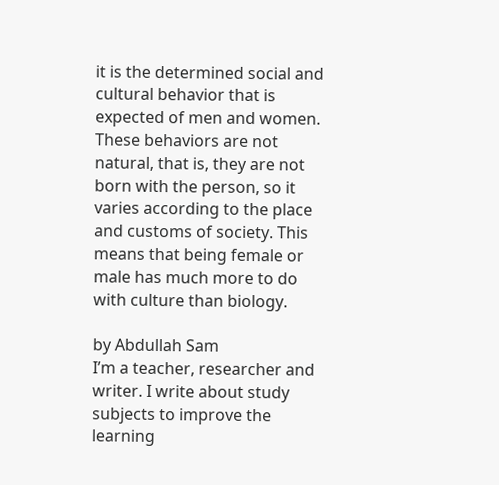it is the determined social and cultural behavior that is expected of men and women. These behaviors are not natural, that is, they are not born with the person, so it varies according to the place and customs of society. This means that being female or male has much more to do with culture than biology.

by Abdullah Sam
I’m a teacher, researcher and writer. I write about study subjects to improve the learning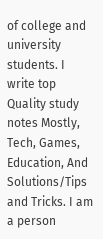of college and university students. I write top Quality study notes Mostly, Tech, Games, Education, And Solutions/Tips and Tricks. I am a person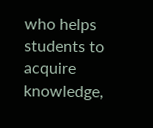who helps students to acquire knowledge,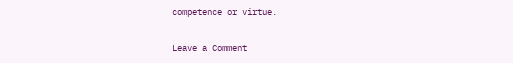competence or virtue.

Leave a Comment